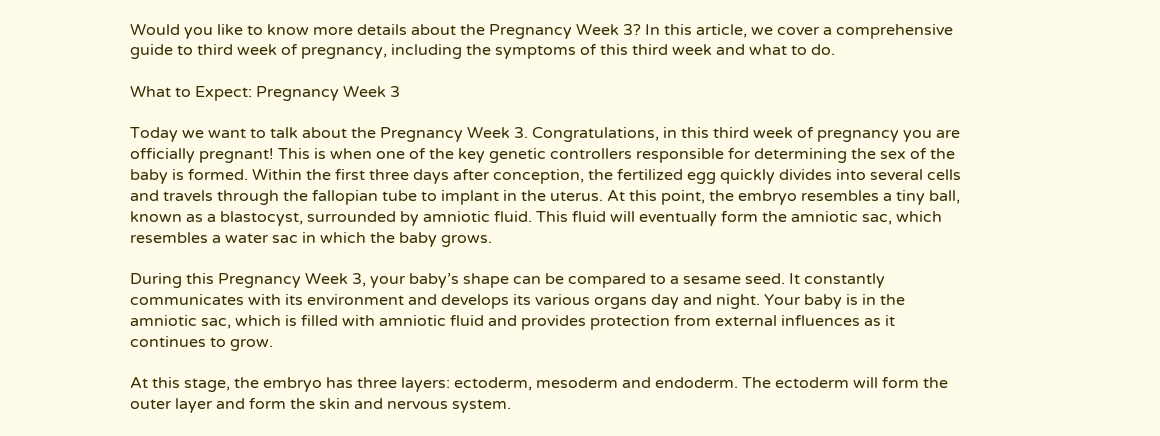Would you like to know more details about the Pregnancy Week 3? In this article, we cover a comprehensive guide to third week of pregnancy, including the symptoms of this third week and what to do.

What to Expect: Pregnancy Week 3

Today we want to talk about the Pregnancy Week 3. Congratulations, in this third week of pregnancy you are officially pregnant! This is when one of the key genetic controllers responsible for determining the sex of the baby is formed. Within the first three days after conception, the fertilized egg quickly divides into several cells and travels through the fallopian tube to implant in the uterus. At this point, the embryo resembles a tiny ball, known as a blastocyst, surrounded by amniotic fluid. This fluid will eventually form the amniotic sac, which resembles a water sac in which the baby grows.

During this Pregnancy Week 3, your baby’s shape can be compared to a sesame seed. It constantly communicates with its environment and develops its various organs day and night. Your baby is in the amniotic sac, which is filled with amniotic fluid and provides protection from external influences as it continues to grow.

At this stage, the embryo has three layers: ectoderm, mesoderm and endoderm. The ectoderm will form the outer layer and form the skin and nervous system.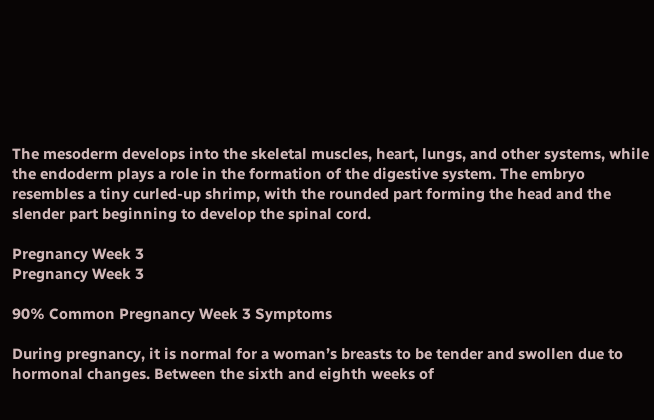The mesoderm develops into the skeletal muscles, heart, lungs, and other systems, while the endoderm plays a role in the formation of the digestive system. The embryo resembles a tiny curled-up shrimp, with the rounded part forming the head and the slender part beginning to develop the spinal cord.

Pregnancy Week 3
Pregnancy Week 3

90% Common Pregnancy Week 3 Symptoms

During pregnancy, it is normal for a woman’s breasts to be tender and swollen due to hormonal changes. Between the sixth and eighth weeks of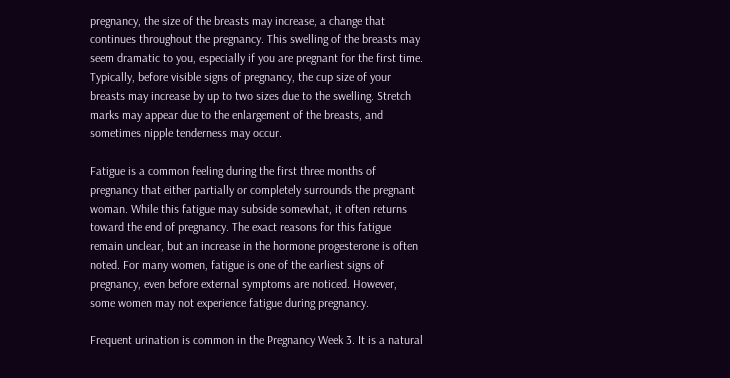pregnancy, the size of the breasts may increase, a change that continues throughout the pregnancy. This swelling of the breasts may seem dramatic to you, especially if you are pregnant for the first time. Typically, before visible signs of pregnancy, the cup size of your breasts may increase by up to two sizes due to the swelling. Stretch marks may appear due to the enlargement of the breasts, and sometimes nipple tenderness may occur.

Fatigue is a common feeling during the first three months of pregnancy that either partially or completely surrounds the pregnant woman. While this fatigue may subside somewhat, it often returns toward the end of pregnancy. The exact reasons for this fatigue remain unclear, but an increase in the hormone progesterone is often noted. For many women, fatigue is one of the earliest signs of pregnancy, even before external symptoms are noticed. However, some women may not experience fatigue during pregnancy.

Frequent urination is common in the Pregnancy Week 3. It is a natural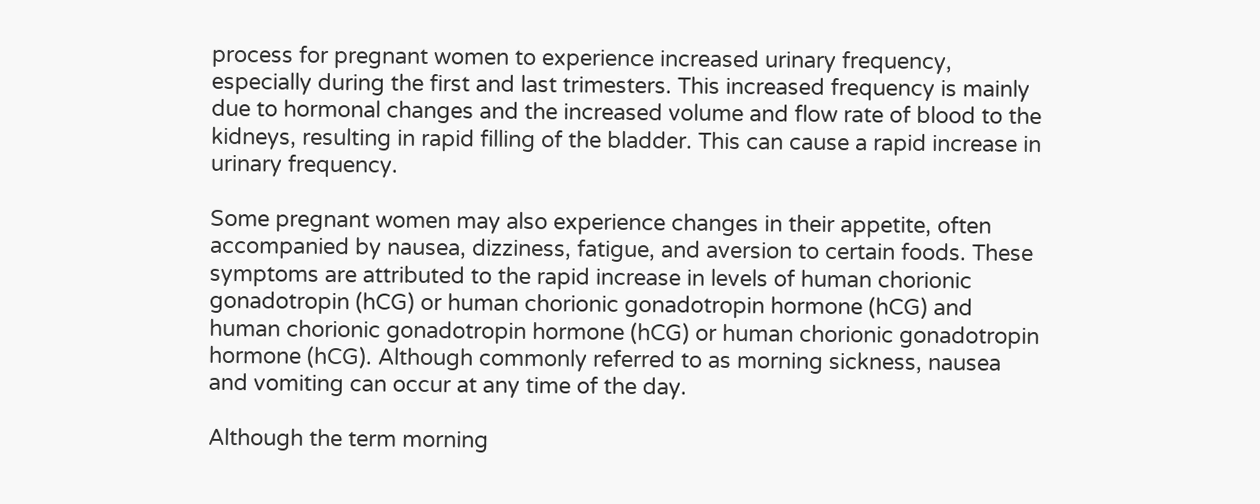process for pregnant women to experience increased urinary frequency, especially during the first and last trimesters. This increased frequency is mainly due to hormonal changes and the increased volume and flow rate of blood to the kidneys, resulting in rapid filling of the bladder. This can cause a rapid increase in urinary frequency.

Some pregnant women may also experience changes in their appetite, often accompanied by nausea, dizziness, fatigue, and aversion to certain foods. These symptoms are attributed to the rapid increase in levels of human chorionic gonadotropin (hCG) or human chorionic gonadotropin hormone (hCG) and human chorionic gonadotropin hormone (hCG) or human chorionic gonadotropin hormone (hCG). Although commonly referred to as morning sickness, nausea and vomiting can occur at any time of the day.

Although the term morning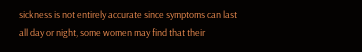sickness is not entirely accurate since symptoms can last all day or night, some women may find that their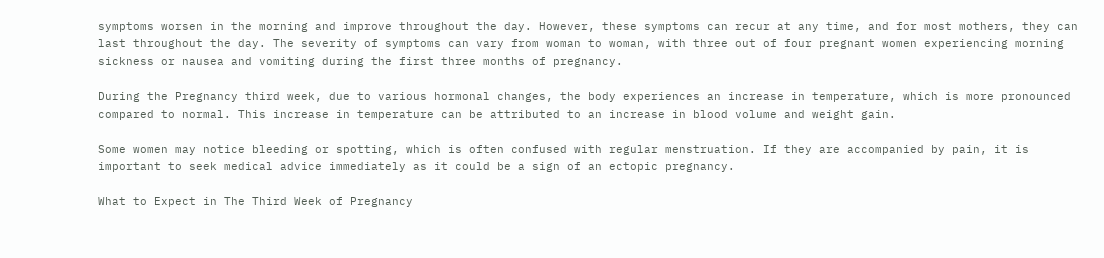symptoms worsen in the morning and improve throughout the day. However, these symptoms can recur at any time, and for most mothers, they can last throughout the day. The severity of symptoms can vary from woman to woman, with three out of four pregnant women experiencing morning sickness or nausea and vomiting during the first three months of pregnancy.

During the Pregnancy third week, due to various hormonal changes, the body experiences an increase in temperature, which is more pronounced compared to normal. This increase in temperature can be attributed to an increase in blood volume and weight gain.

Some women may notice bleeding or spotting, which is often confused with regular menstruation. If they are accompanied by pain, it is important to seek medical advice immediately as it could be a sign of an ectopic pregnancy.

What to Expect in The Third Week of Pregnancy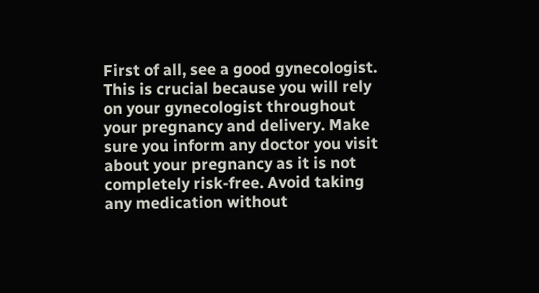First of all, see a good gynecologist. This is crucial because you will rely on your gynecologist throughout your pregnancy and delivery. Make sure you inform any doctor you visit about your pregnancy as it is not completely risk-free. Avoid taking any medication without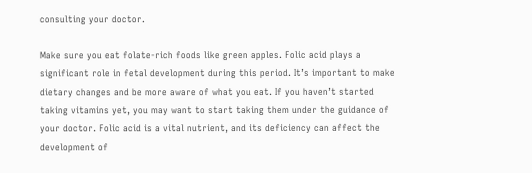consulting your doctor.

Make sure you eat folate-rich foods like green apples. Folic acid plays a significant role in fetal development during this period. It’s important to make dietary changes and be more aware of what you eat. If you haven’t started taking vitamins yet, you may want to start taking them under the guidance of your doctor. Folic acid is a vital nutrient, and its deficiency can affect the development of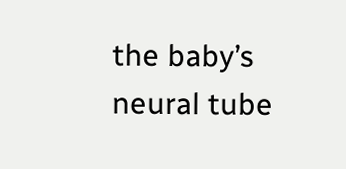the baby’s neural tube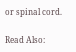or spinal cord.

Read Also: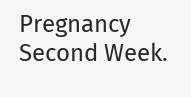Pregnancy Second Week.